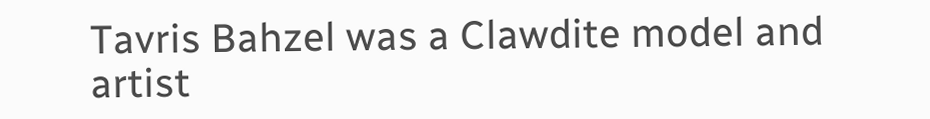Tavris Bahzel was a Clawdite model and artist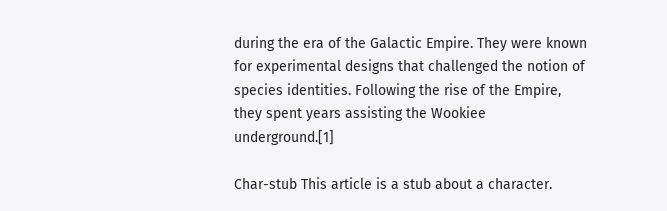during the era of the Galactic Empire. They were known for experimental designs that challenged the notion of species identities. Following the rise of the Empire, they spent years assisting the Wookiee underground.[1]

Char-stub This article is a stub about a character.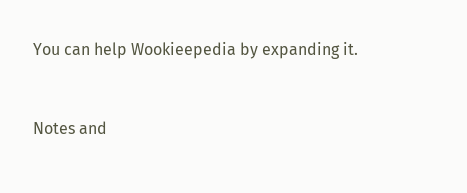You can help Wookieepedia by expanding it.


Notes and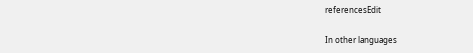referencesEdit

In other languages